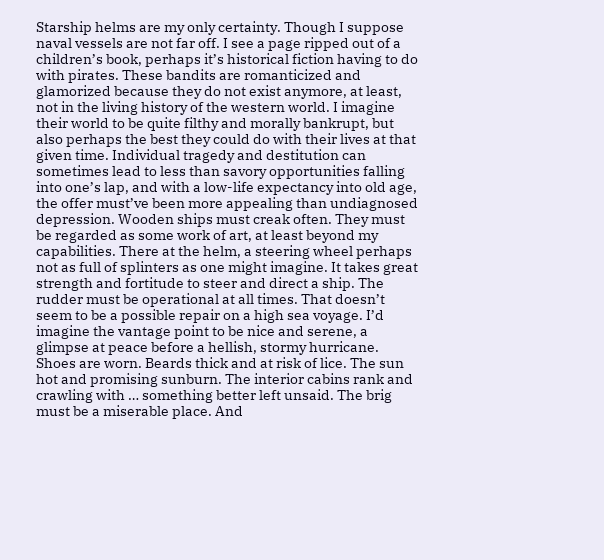Starship helms are my only certainty. Though I suppose naval vessels are not far off. I see a page ripped out of a children’s book, perhaps it’s historical fiction having to do with pirates. These bandits are romanticized and glamorized because they do not exist anymore, at least, not in the living history of the western world. I imagine their world to be quite filthy and morally bankrupt, but also perhaps the best they could do with their lives at that given time. Individual tragedy and destitution can sometimes lead to less than savory opportunities falling into one’s lap, and with a low-life expectancy into old age, the offer must’ve been more appealing than undiagnosed depression. Wooden ships must creak often. They must be regarded as some work of art, at least beyond my capabilities. There at the helm, a steering wheel perhaps not as full of splinters as one might imagine. It takes great strength and fortitude to steer and direct a ship. The rudder must be operational at all times. That doesn’t seem to be a possible repair on a high sea voyage. I’d imagine the vantage point to be nice and serene, a glimpse at peace before a hellish, stormy hurricane. Shoes are worn. Beards thick and at risk of lice. The sun hot and promising sunburn. The interior cabins rank and crawling with … something better left unsaid. The brig must be a miserable place. And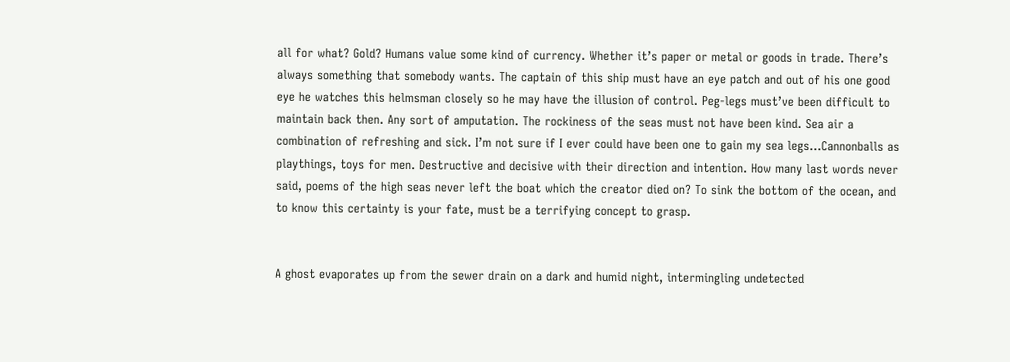all for what? Gold? Humans value some kind of currency. Whether it’s paper or metal or goods in trade. There’s always something that somebody wants. The captain of this ship must have an eye patch and out of his one good eye he watches this helmsman closely so he may have the illusion of control. Peg-legs must’ve been difficult to maintain back then. Any sort of amputation. The rockiness of the seas must not have been kind. Sea air a combination of refreshing and sick. I’m not sure if I ever could have been one to gain my sea legs…Cannonballs as playthings, toys for men. Destructive and decisive with their direction and intention. How many last words never said, poems of the high seas never left the boat which the creator died on? To sink the bottom of the ocean, and to know this certainty is your fate, must be a terrifying concept to grasp.


A ghost evaporates up from the sewer drain on a dark and humid night, intermingling undetected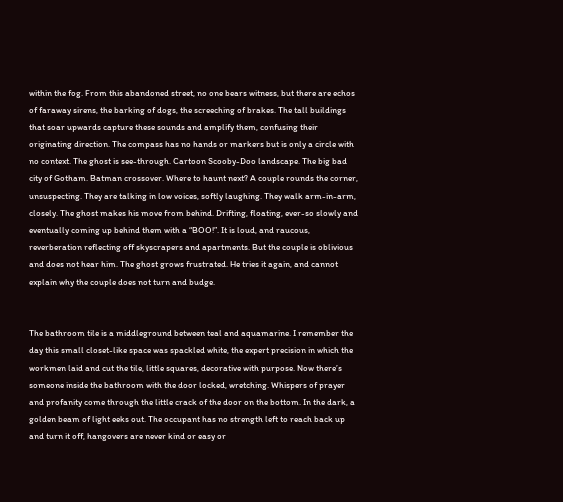within the fog. From this abandoned street, no one bears witness, but there are echos of faraway sirens, the barking of dogs, the screeching of brakes. The tall buildings that soar upwards capture these sounds and amplify them, confusing their originating direction. The compass has no hands or markers but is only a circle with no context. The ghost is see-through. Cartoon Scooby-Doo landscape. The big bad city of Gotham. Batman crossover. Where to haunt next? A couple rounds the corner, unsuspecting. They are talking in low voices, softly laughing. They walk arm-in-arm, closely. The ghost makes his move from behind. Drifting, floating, ever-so slowly and eventually coming up behind them with a “BOO!”. It is loud, and raucous, reverberation reflecting off skyscrapers and apartments. But the couple is oblivious and does not hear him. The ghost grows frustrated. He tries it again, and cannot explain why the couple does not turn and budge.


The bathroom tile is a middleground between teal and aquamarine. I remember the day this small closet-like space was spackled white, the expert precision in which the workmen laid and cut the tile, little squares, decorative with purpose. Now there’s someone inside the bathroom with the door locked, wretching. Whispers of prayer and profanity come through the little crack of the door on the bottom. In the dark, a golden beam of light eeks out. The occupant has no strength left to reach back up and turn it off, hangovers are never kind or easy or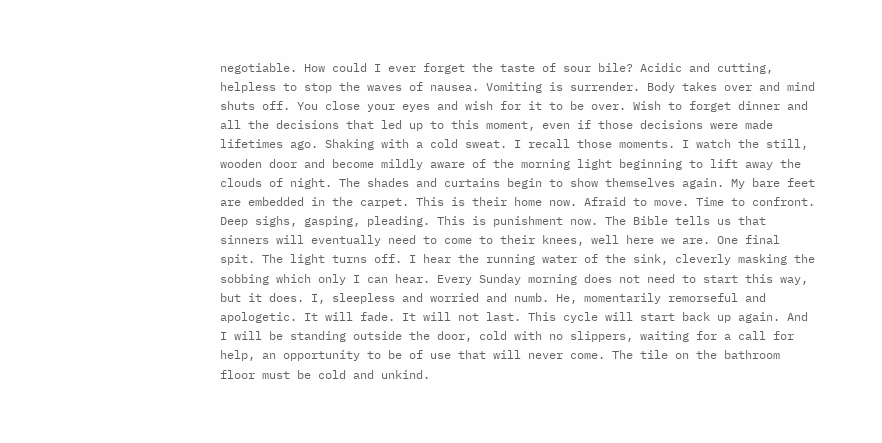negotiable. How could I ever forget the taste of sour bile? Acidic and cutting, helpless to stop the waves of nausea. Vomiting is surrender. Body takes over and mind shuts off. You close your eyes and wish for it to be over. Wish to forget dinner and all the decisions that led up to this moment, even if those decisions were made lifetimes ago. Shaking with a cold sweat. I recall those moments. I watch the still, wooden door and become mildly aware of the morning light beginning to lift away the clouds of night. The shades and curtains begin to show themselves again. My bare feet are embedded in the carpet. This is their home now. Afraid to move. Time to confront. Deep sighs, gasping, pleading. This is punishment now. The Bible tells us that sinners will eventually need to come to their knees, well here we are. One final spit. The light turns off. I hear the running water of the sink, cleverly masking the sobbing which only I can hear. Every Sunday morning does not need to start this way, but it does. I, sleepless and worried and numb. He, momentarily remorseful and apologetic. It will fade. It will not last. This cycle will start back up again. And I will be standing outside the door, cold with no slippers, waiting for a call for help, an opportunity to be of use that will never come. The tile on the bathroom floor must be cold and unkind.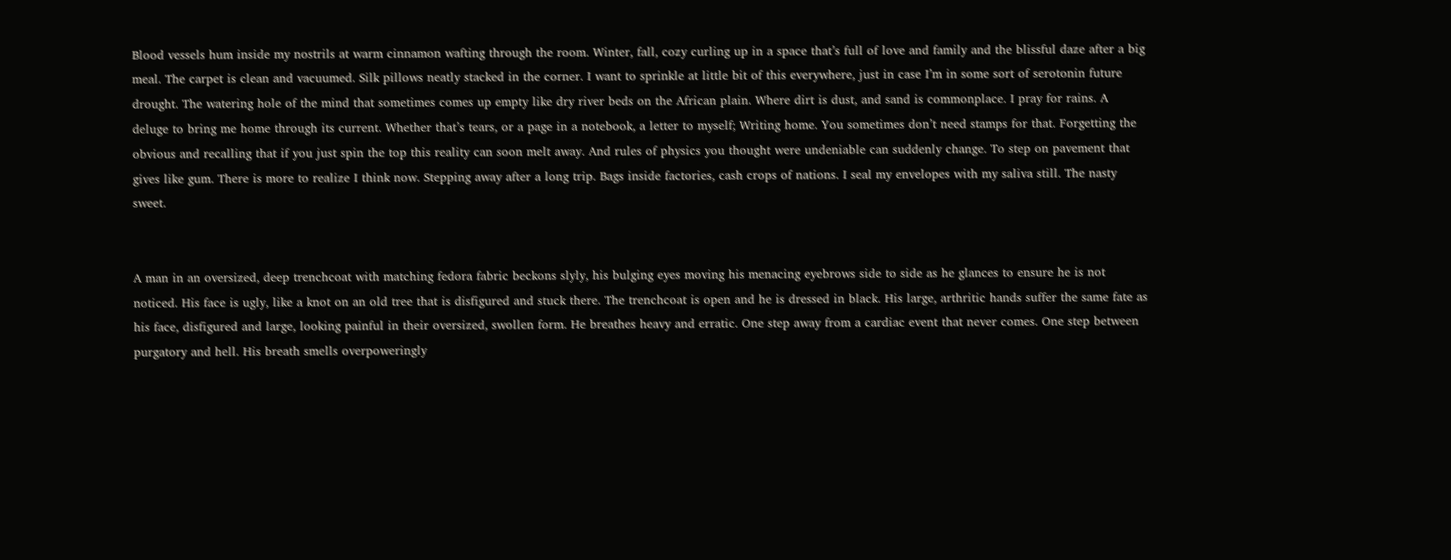Blood vessels hum inside my nostrils at warm cinnamon wafting through the room. Winter, fall, cozy curling up in a space that’s full of love and family and the blissful daze after a big meal. The carpet is clean and vacuumed. Silk pillows neatly stacked in the corner. I want to sprinkle at little bit of this everywhere, just in case I’m in some sort of serotonin future drought. The watering hole of the mind that sometimes comes up empty like dry river beds on the African plain. Where dirt is dust, and sand is commonplace. I pray for rains. A deluge to bring me home through its current. Whether that’s tears, or a page in a notebook, a letter to myself; Writing home. You sometimes don’t need stamps for that. Forgetting the obvious and recalling that if you just spin the top this reality can soon melt away. And rules of physics you thought were undeniable can suddenly change. To step on pavement that gives like gum. There is more to realize I think now. Stepping away after a long trip. Bags inside factories, cash crops of nations. I seal my envelopes with my saliva still. The nasty sweet.


A man in an oversized, deep trenchcoat with matching fedora fabric beckons slyly, his bulging eyes moving his menacing eyebrows side to side as he glances to ensure he is not noticed. His face is ugly, like a knot on an old tree that is disfigured and stuck there. The trenchcoat is open and he is dressed in black. His large, arthritic hands suffer the same fate as his face, disfigured and large, looking painful in their oversized, swollen form. He breathes heavy and erratic. One step away from a cardiac event that never comes. One step between purgatory and hell. His breath smells overpoweringly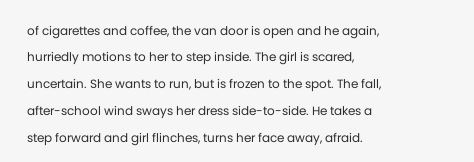of cigarettes and coffee, the van door is open and he again, hurriedly motions to her to step inside. The girl is scared, uncertain. She wants to run, but is frozen to the spot. The fall, after-school wind sways her dress side-to-side. He takes a step forward and girl flinches, turns her face away, afraid.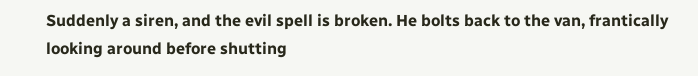Suddenly a siren, and the evil spell is broken. He bolts back to the van, frantically looking around before shutting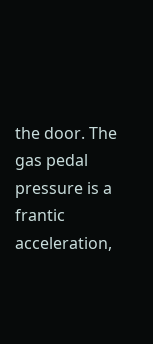the door. The gas pedal pressure is a frantic acceleration,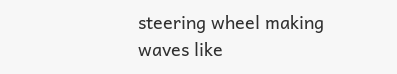steering wheel making waves like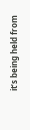it’s being held from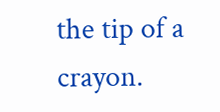the tip of a crayon.